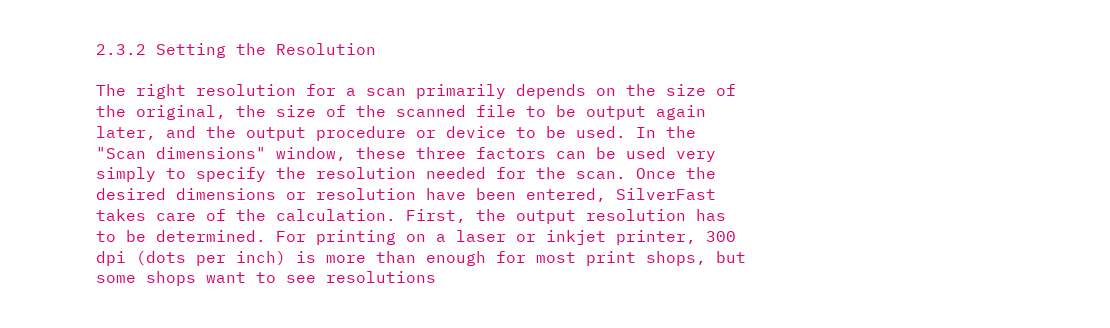2.3.2 Setting the Resolution

The right resolution for a scan primarily depends on the size of the original, the size of the scanned file to be output again later, and the output procedure or device to be used. In the "Scan dimensions" window, these three factors can be used very simply to specify the resolution needed for the scan. Once the desired dimensions or resolution have been entered, SilverFast takes care of the calculation. First, the output resolution has to be determined. For printing on a laser or inkjet printer, 300 dpi (dots per inch) is more than enough for most print shops, but some shops want to see resolutions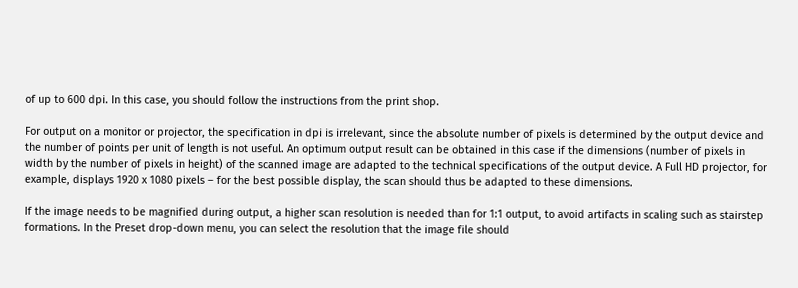of up to 600 dpi. In this case, you should follow the instructions from the print shop.

For output on a monitor or projector, the specification in dpi is irrelevant, since the absolute number of pixels is determined by the output device and the number of points per unit of length is not useful. An optimum output result can be obtained in this case if the dimensions (number of pixels in width by the number of pixels in height) of the scanned image are adapted to the technical specifications of the output device. A Full HD projector, for example, displays 1920 x 1080 pixels – for the best possible display, the scan should thus be adapted to these dimensions.

If the image needs to be magnified during output, a higher scan resolution is needed than for 1:1 output, to avoid artifacts in scaling such as stairstep formations. In the Preset drop-down menu, you can select the resolution that the image file should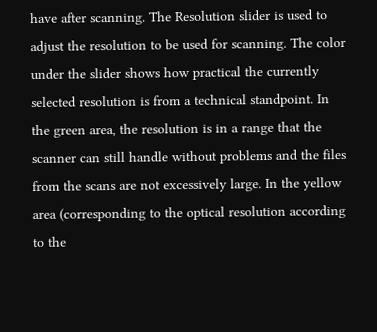have after scanning. The Resolution slider is used to adjust the resolution to be used for scanning. The color under the slider shows how practical the currently selected resolution is from a technical standpoint. In the green area, the resolution is in a range that the scanner can still handle without problems and the files from the scans are not excessively large. In the yellow area (corresponding to the optical resolution according to the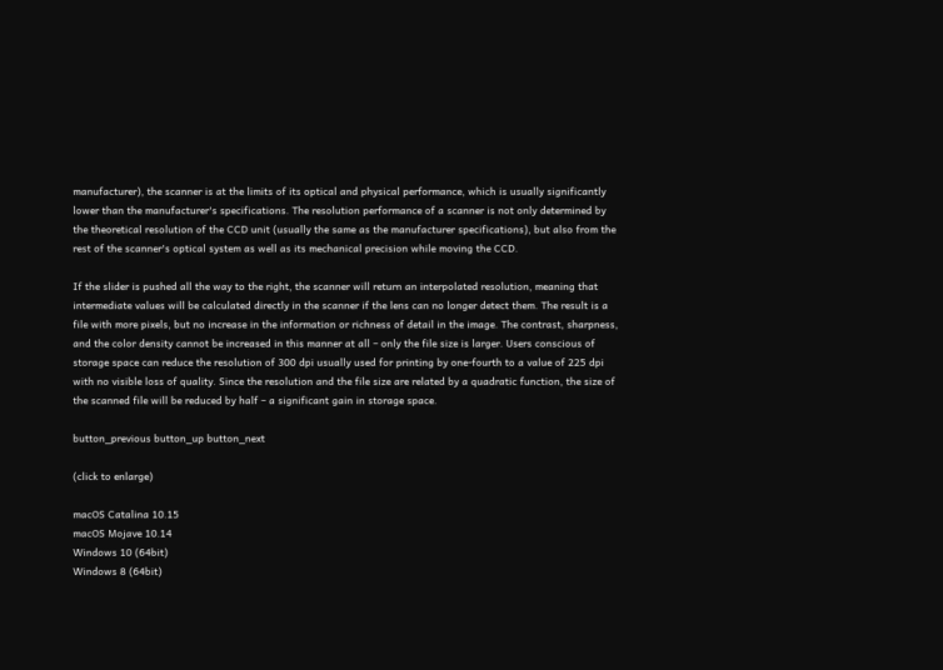manufacturer), the scanner is at the limits of its optical and physical performance, which is usually significantly lower than the manufacturer's specifications. The resolution performance of a scanner is not only determined by the theoretical resolution of the CCD unit (usually the same as the manufacturer specifications), but also from the rest of the scanner's optical system as well as its mechanical precision while moving the CCD.

If the slider is pushed all the way to the right, the scanner will return an interpolated resolution, meaning that intermediate values will be calculated directly in the scanner if the lens can no longer detect them. The result is a file with more pixels, but no increase in the information or richness of detail in the image. The contrast, sharpness, and the color density cannot be increased in this manner at all – only the file size is larger. Users conscious of storage space can reduce the resolution of 300 dpi usually used for printing by one-fourth to a value of 225 dpi with no visible loss of quality. Since the resolution and the file size are related by a quadratic function, the size of the scanned file will be reduced by half – a significant gain in storage space.

button_previous button_up button_next

(click to enlarge)

macOS Catalina 10.15
macOS Mojave 10.14
Windows 10 (64bit)
Windows 8 (64bit)